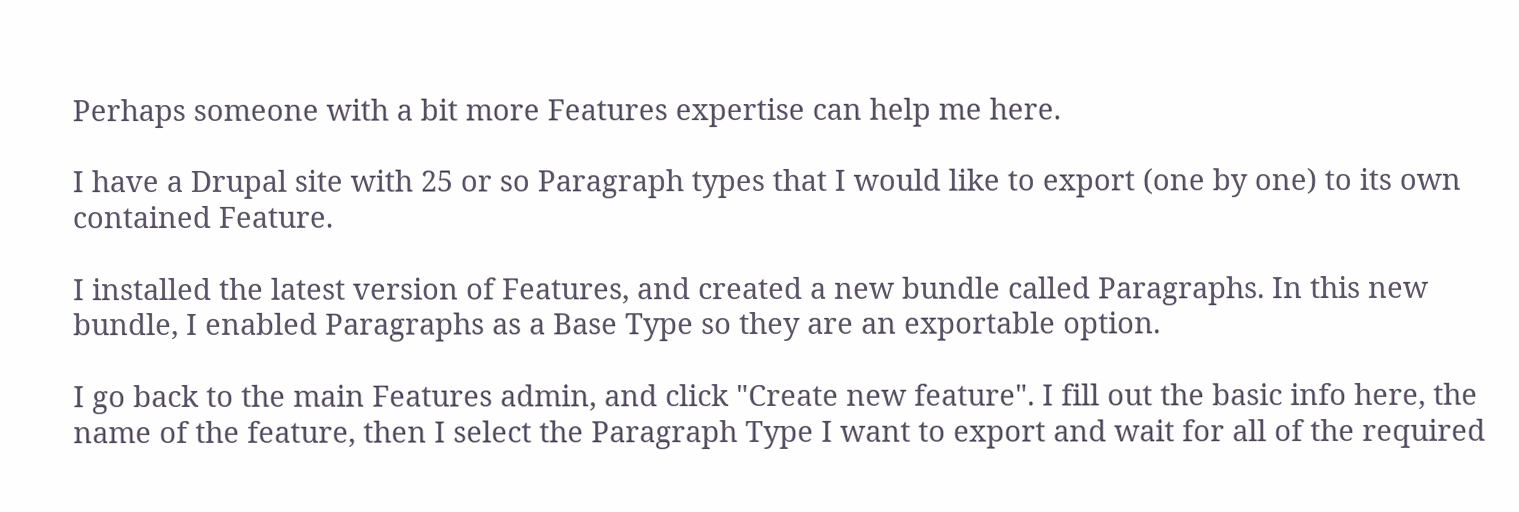Perhaps someone with a bit more Features expertise can help me here.

I have a Drupal site with 25 or so Paragraph types that I would like to export (one by one) to its own contained Feature.

I installed the latest version of Features, and created a new bundle called Paragraphs. In this new bundle, I enabled Paragraphs as a Base Type so they are an exportable option.

I go back to the main Features admin, and click "Create new feature". I fill out the basic info here, the name of the feature, then I select the Paragraph Type I want to export and wait for all of the required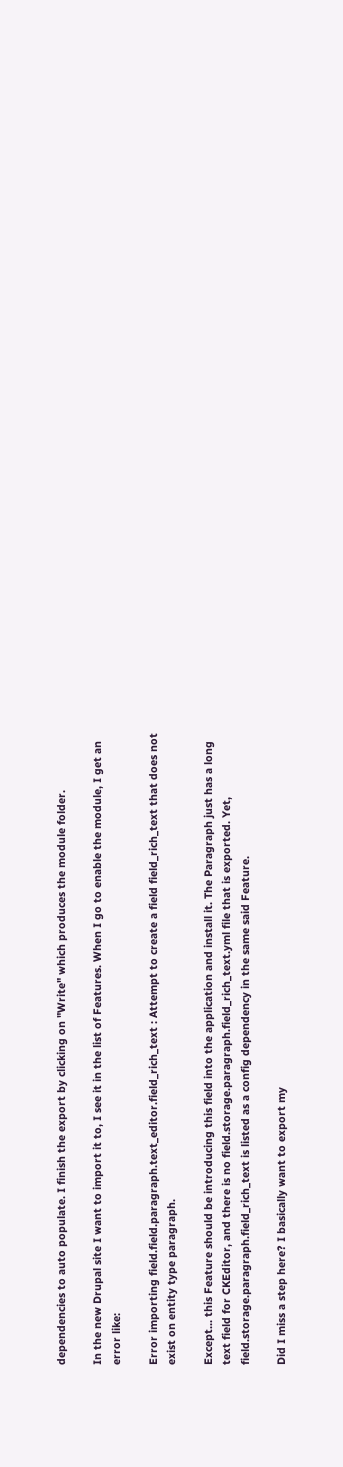dependencies to auto populate. I finish the export by clicking on "Write" which produces the module folder.

In the new Drupal site I want to import it to, I see it in the list of Features. When I go to enable the module, I get an error like:

Error importing field.field.paragraph.text_editor.field_rich_text : Attempt to create a field field_rich_text that does not exist on entity type paragraph.

Except... this Feature should be introducing this field into the application and install it. The Paragraph just has a long text field for CKEditor, and there is no field.storage.paragraph.field_rich_text.yml file that is exported. Yet, field.storage.paragraph.field_rich_text is listed as a config dependency in the same said Feature.

Did I miss a step here? I basically want to export my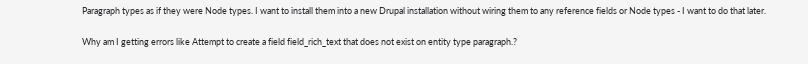Paragraph types as if they were Node types. I want to install them into a new Drupal installation without wiring them to any reference fields or Node types - I want to do that later.

Why am I getting errors like Attempt to create a field field_rich_text that does not exist on entity type paragraph.?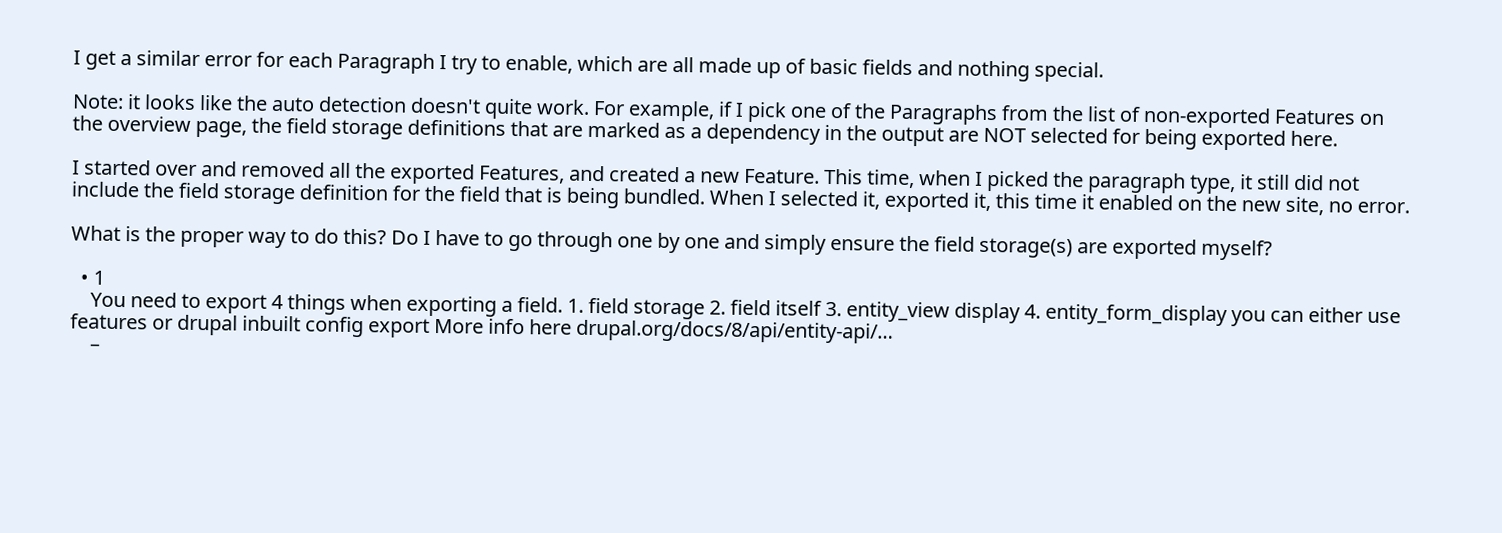I get a similar error for each Paragraph I try to enable, which are all made up of basic fields and nothing special.

Note: it looks like the auto detection doesn't quite work. For example, if I pick one of the Paragraphs from the list of non-exported Features on the overview page, the field storage definitions that are marked as a dependency in the output are NOT selected for being exported here.

I started over and removed all the exported Features, and created a new Feature. This time, when I picked the paragraph type, it still did not include the field storage definition for the field that is being bundled. When I selected it, exported it, this time it enabled on the new site, no error.

What is the proper way to do this? Do I have to go through one by one and simply ensure the field storage(s) are exported myself?

  • 1
    You need to export 4 things when exporting a field. 1. field storage 2. field itself 3. entity_view display 4. entity_form_display you can either use features or drupal inbuilt config export More info here drupal.org/docs/8/api/entity-api/…
    –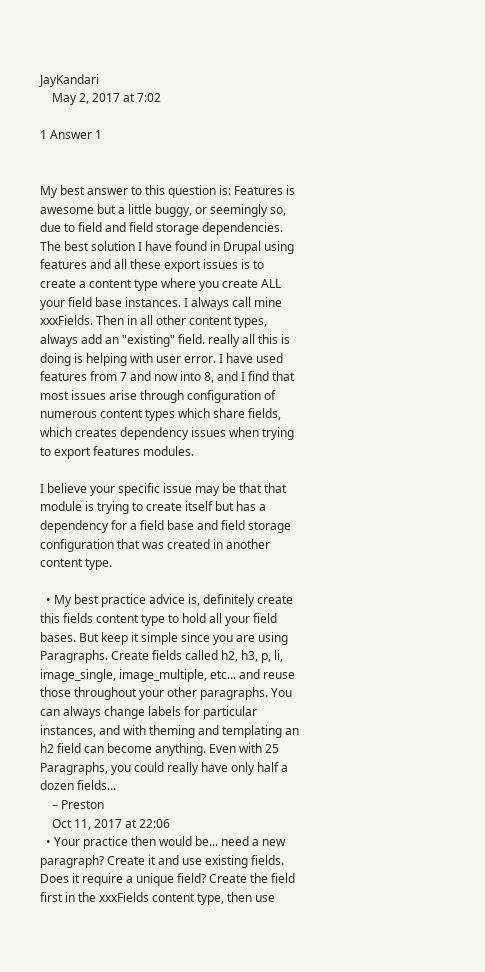JayKandari
    May 2, 2017 at 7:02

1 Answer 1


My best answer to this question is: Features is awesome but a little buggy, or seemingly so, due to field and field storage dependencies. The best solution I have found in Drupal using features and all these export issues is to create a content type where you create ALL your field base instances. I always call mine xxxFields. Then in all other content types, always add an "existing" field. really all this is doing is helping with user error. I have used features from 7 and now into 8, and I find that most issues arise through configuration of numerous content types which share fields, which creates dependency issues when trying to export features modules.

I believe your specific issue may be that that module is trying to create itself but has a dependency for a field base and field storage configuration that was created in another content type.

  • My best practice advice is, definitely create this fields content type to hold all your field bases. But keep it simple since you are using Paragraphs. Create fields called h2, h3, p, li, image_single, image_multiple, etc... and reuse those throughout your other paragraphs. You can always change labels for particular instances, and with theming and templating an h2 field can become anything. Even with 25 Paragraphs, you could really have only half a dozen fields...
    – Preston
    Oct 11, 2017 at 22:06
  • Your practice then would be... need a new paragraph? Create it and use existing fields. Does it require a unique field? Create the field first in the xxxFields content type, then use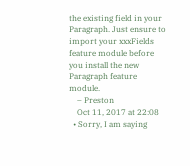the existing field in your Paragraph. Just ensure to import your xxxFields feature module before you install the new Paragraph feature module.
    – Preston
    Oct 11, 2017 at 22:08
  • Sorry, I am saying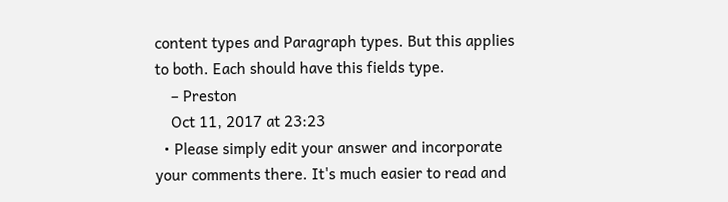content types and Paragraph types. But this applies to both. Each should have this fields type.
    – Preston
    Oct 11, 2017 at 23:23
  • Please simply edit your answer and incorporate your comments there. It's much easier to read and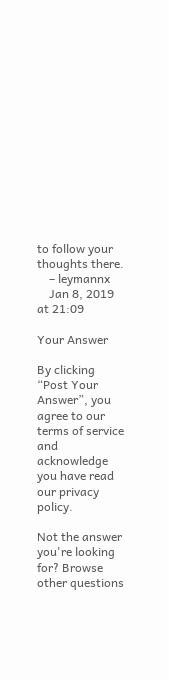to follow your thoughts there.
    – leymannx
    Jan 8, 2019 at 21:09

Your Answer

By clicking “Post Your Answer”, you agree to our terms of service and acknowledge you have read our privacy policy.

Not the answer you're looking for? Browse other questions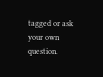tagged or ask your own question.